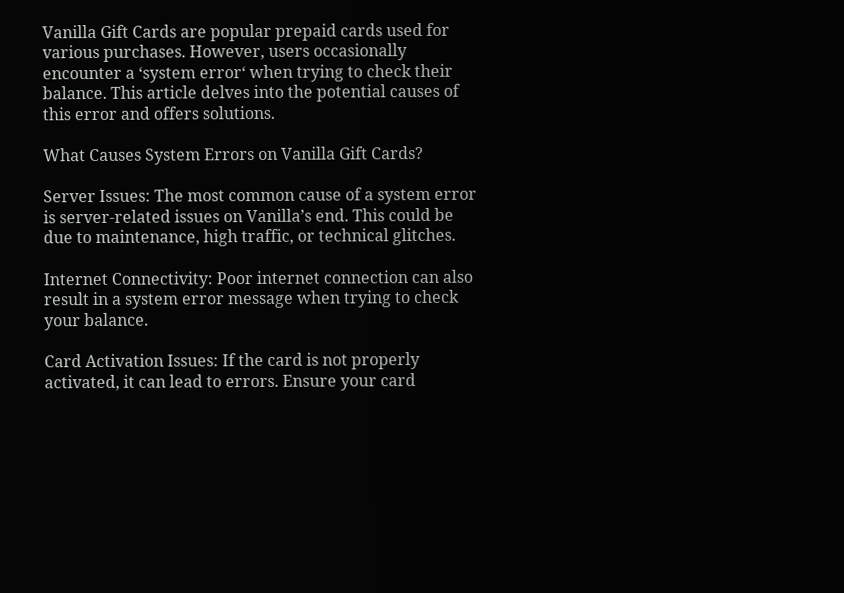Vanilla Gift Cards are popular prepaid cards used for various purchases. However, users occasionally encounter a ‘system error‘ when trying to check their balance. This article delves into the potential causes of this error and offers solutions.

What Causes System Errors on Vanilla Gift Cards?

Server Issues: The most common cause of a system error is server-related issues on Vanilla’s end. This could be due to maintenance, high traffic, or technical glitches.

Internet Connectivity: Poor internet connection can also result in a system error message when trying to check your balance.

Card Activation Issues: If the card is not properly activated, it can lead to errors. Ensure your card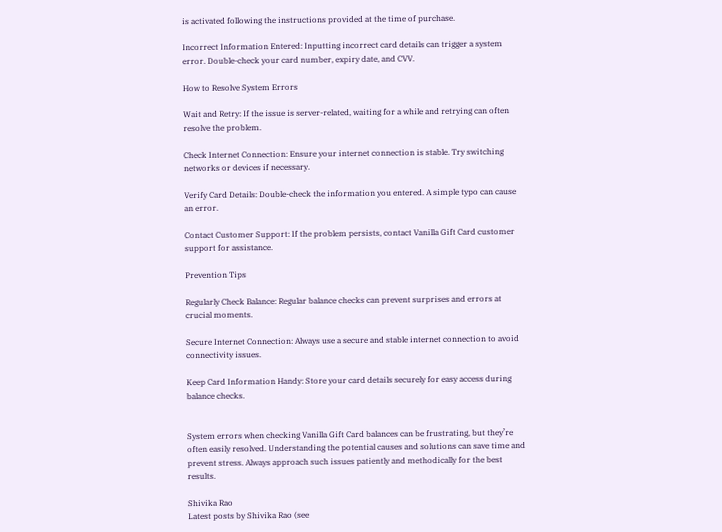is activated following the instructions provided at the time of purchase.

Incorrect Information Entered: Inputting incorrect card details can trigger a system error. Double-check your card number, expiry date, and CVV.

How to Resolve System Errors

Wait and Retry: If the issue is server-related, waiting for a while and retrying can often resolve the problem.

Check Internet Connection: Ensure your internet connection is stable. Try switching networks or devices if necessary.

Verify Card Details: Double-check the information you entered. A simple typo can cause an error.

Contact Customer Support: If the problem persists, contact Vanilla Gift Card customer support for assistance.

Prevention Tips

Regularly Check Balance: Regular balance checks can prevent surprises and errors at crucial moments.

Secure Internet Connection: Always use a secure and stable internet connection to avoid connectivity issues.

Keep Card Information Handy: Store your card details securely for easy access during balance checks.


System errors when checking Vanilla Gift Card balances can be frustrating, but they’re often easily resolved. Understanding the potential causes and solutions can save time and prevent stress. Always approach such issues patiently and methodically for the best results.

Shivika Rao
Latest posts by Shivika Rao (see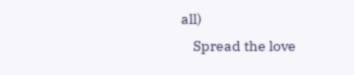all)
    Spread the love